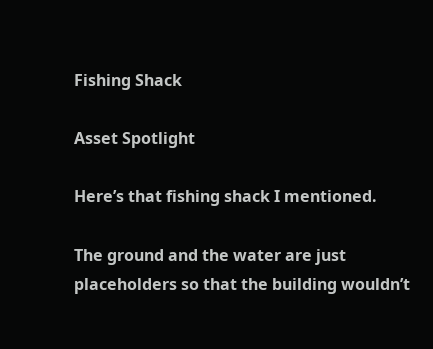Fishing Shack

Asset Spotlight

Here’s that fishing shack I mentioned.

The ground and the water are just placeholders so that the building wouldn’t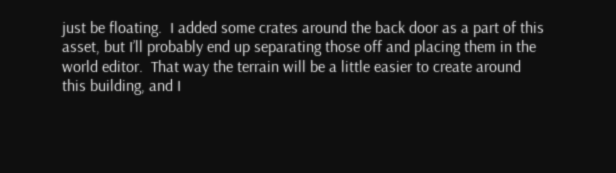just be floating.  I added some crates around the back door as a part of this asset, but I’ll probably end up separating those off and placing them in the world editor.  That way the terrain will be a little easier to create around this building, and I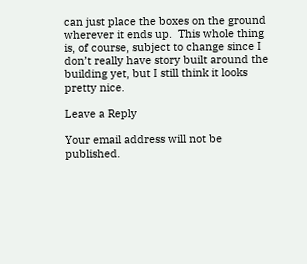can just place the boxes on the ground wherever it ends up.  This whole thing is, of course, subject to change since I don’t really have story built around the building yet, but I still think it looks pretty nice.

Leave a Reply

Your email address will not be published.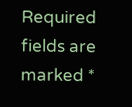Required fields are marked *